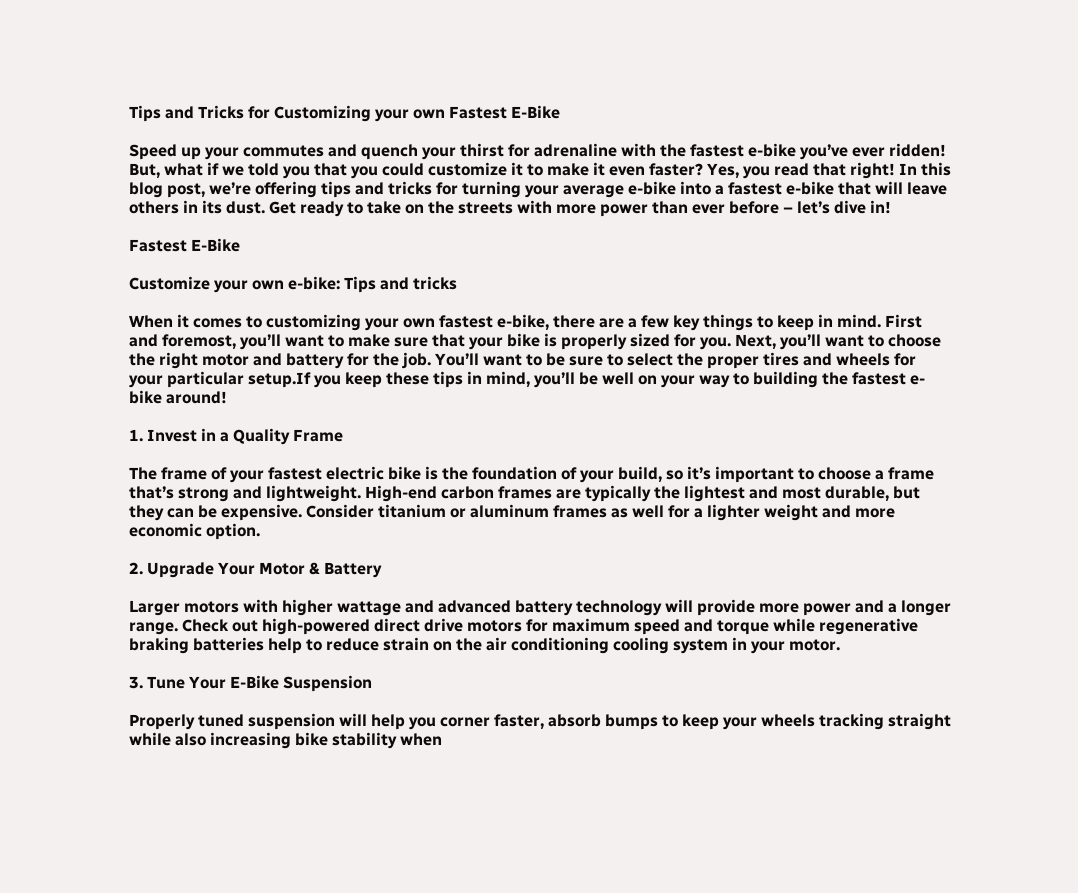Tips and Tricks for Customizing your own Fastest E-Bike

Speed up your commutes and quench your thirst for adrenaline with the fastest e-bike you’ve ever ridden! But, what if we told you that you could customize it to make it even faster? Yes, you read that right! In this blog post, we’re offering tips and tricks for turning your average e-bike into a fastest e-bike that will leave others in its dust. Get ready to take on the streets with more power than ever before – let’s dive in!

Fastest E-Bike

Customize your own e-bike: Tips and tricks

When it comes to customizing your own fastest e-bike, there are a few key things to keep in mind. First and foremost, you’ll want to make sure that your bike is properly sized for you. Next, you’ll want to choose the right motor and battery for the job. You’ll want to be sure to select the proper tires and wheels for your particular setup.If you keep these tips in mind, you’ll be well on your way to building the fastest e-bike around!

1. Invest in a Quality Frame

The frame of your fastest electric bike is the foundation of your build, so it’s important to choose a frame that’s strong and lightweight. High-end carbon frames are typically the lightest and most durable, but they can be expensive. Consider titanium or aluminum frames as well for a lighter weight and more economic option.

2. Upgrade Your Motor & Battery

Larger motors with higher wattage and advanced battery technology will provide more power and a longer range. Check out high-powered direct drive motors for maximum speed and torque while regenerative braking batteries help to reduce strain on the air conditioning cooling system in your motor.

3. Tune Your E-Bike Suspension

Properly tuned suspension will help you corner faster, absorb bumps to keep your wheels tracking straight while also increasing bike stability when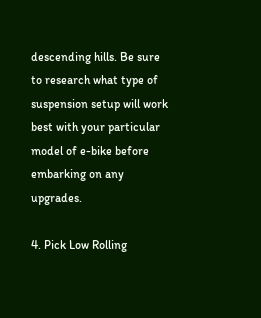descending hills. Be sure to research what type of suspension setup will work best with your particular model of e-bike before embarking on any upgrades.

4. Pick Low Rolling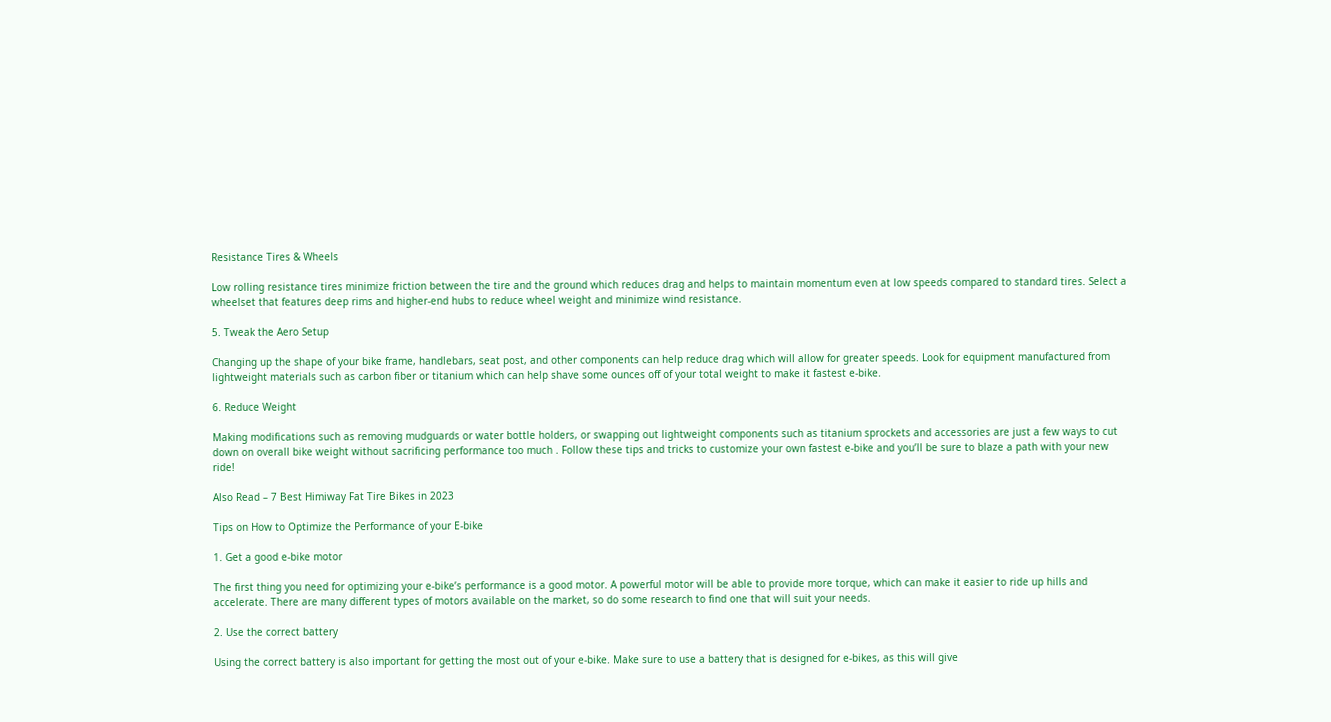Resistance Tires & Wheels

Low rolling resistance tires minimize friction between the tire and the ground which reduces drag and helps to maintain momentum even at low speeds compared to standard tires. Select a wheelset that features deep rims and higher-end hubs to reduce wheel weight and minimize wind resistance.

5. Tweak the Aero Setup

Changing up the shape of your bike frame, handlebars, seat post, and other components can help reduce drag which will allow for greater speeds. Look for equipment manufactured from lightweight materials such as carbon fiber or titanium which can help shave some ounces off of your total weight to make it fastest e-bike.

6. Reduce Weight

Making modifications such as removing mudguards or water bottle holders, or swapping out lightweight components such as titanium sprockets and accessories are just a few ways to cut down on overall bike weight without sacrificing performance too much . Follow these tips and tricks to customize your own fastest e-bike and you’ll be sure to blaze a path with your new ride!

Also Read – 7 Best Himiway Fat Tire Bikes in 2023

Tips on How to Optimize the Performance of your E-bike

1. Get a good e-bike motor

The first thing you need for optimizing your e-bike’s performance is a good motor. A powerful motor will be able to provide more torque, which can make it easier to ride up hills and accelerate. There are many different types of motors available on the market, so do some research to find one that will suit your needs.

2. Use the correct battery

Using the correct battery is also important for getting the most out of your e-bike. Make sure to use a battery that is designed for e-bikes, as this will give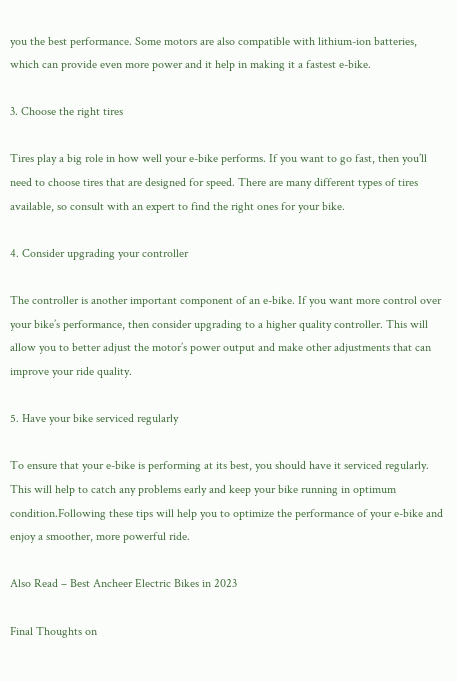you the best performance. Some motors are also compatible with lithium-ion batteries, which can provide even more power and it help in making it a fastest e-bike.

3. Choose the right tires

Tires play a big role in how well your e-bike performs. If you want to go fast, then you’ll need to choose tires that are designed for speed. There are many different types of tires available, so consult with an expert to find the right ones for your bike.

4. Consider upgrading your controller

The controller is another important component of an e-bike. If you want more control over your bike’s performance, then consider upgrading to a higher quality controller. This will allow you to better adjust the motor’s power output and make other adjustments that can improve your ride quality.

5. Have your bike serviced regularly

To ensure that your e-bike is performing at its best, you should have it serviced regularly. This will help to catch any problems early and keep your bike running in optimum condition.Following these tips will help you to optimize the performance of your e-bike and enjoy a smoother, more powerful ride.

Also Read – Best Ancheer Electric Bikes in 2023

Final Thoughts on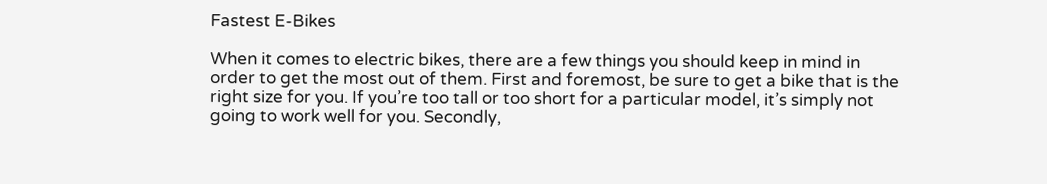Fastest E-Bikes

When it comes to electric bikes, there are a few things you should keep in mind in order to get the most out of them. First and foremost, be sure to get a bike that is the right size for you. If you’re too tall or too short for a particular model, it’s simply not going to work well for you. Secondly,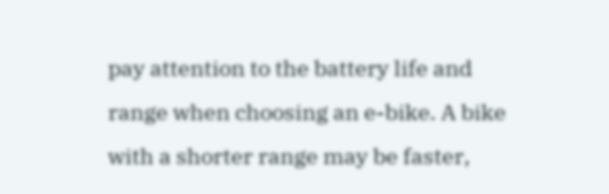pay attention to the battery life and range when choosing an e-bike. A bike with a shorter range may be faster,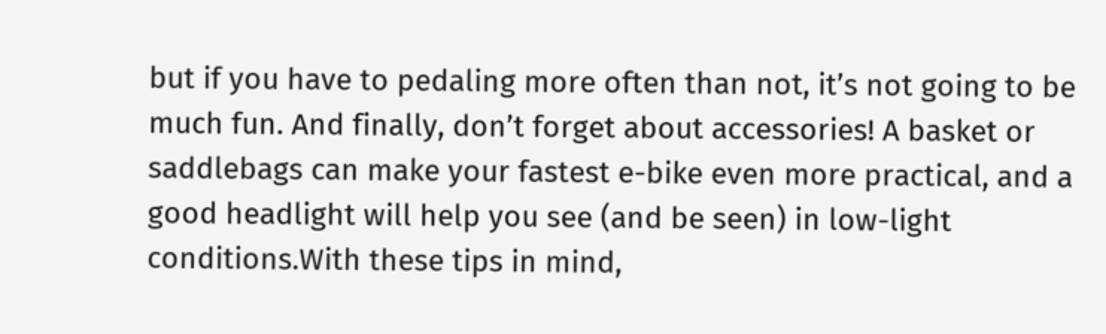but if you have to pedaling more often than not, it’s not going to be much fun. And finally, don’t forget about accessories! A basket or saddlebags can make your fastest e-bike even more practical, and a good headlight will help you see (and be seen) in low-light conditions.With these tips in mind,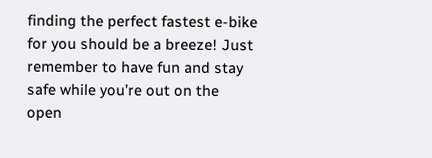finding the perfect fastest e-bike for you should be a breeze! Just remember to have fun and stay safe while you’re out on the open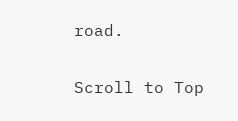road.

Scroll to Top